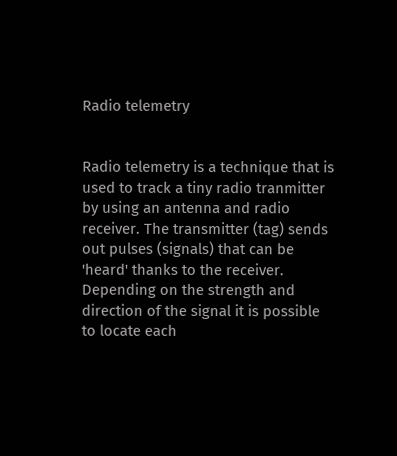Radio telemetry


Radio telemetry is a technique that is used to track a tiny radio tranmitter by using an antenna and radio receiver. The transmitter (tag) sends out pulses (signals) that can be 'heard' thanks to the receiver. Depending on the strength and direction of the signal it is possible to locate each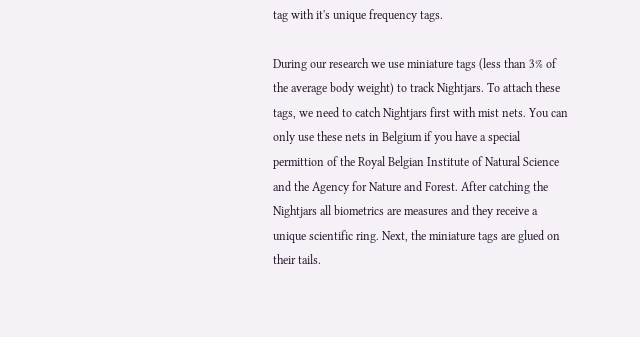tag with it's unique frequency tags.

During our research we use miniature tags (less than 3% of the average body weight) to track Nightjars. To attach these tags, we need to catch Nightjars first with mist nets. You can only use these nets in Belgium if you have a special permittion of the Royal Belgian Institute of Natural Science and the Agency for Nature and Forest. After catching the Nightjars all biometrics are measures and they receive a unique scientific ring. Next, the miniature tags are glued on their tails.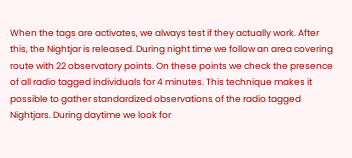When the tags are activates, we always test if they actually work. After this, the Nightjar is released. During night time we follow an area covering route with 22 observatory points. On these points we check the presence of all radio tagged individuals for 4 minutes. This technique makes it possible to gather standardized observations of the radio tagged Nightjars. During daytime we look for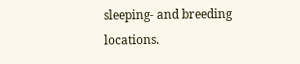sleeping- and breeding locations.